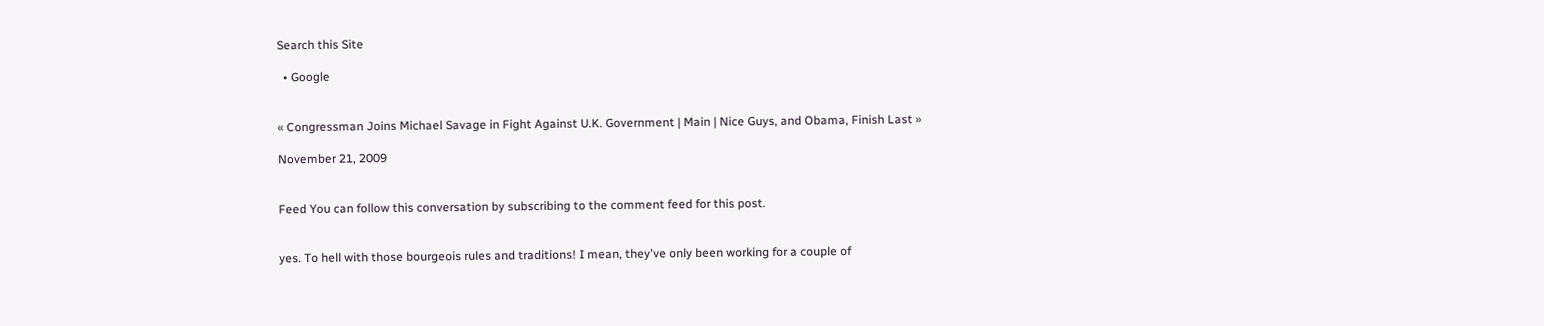Search this Site

  • Google


« Congressman Joins Michael Savage in Fight Against U.K. Government | Main | Nice Guys, and Obama, Finish Last »

November 21, 2009


Feed You can follow this conversation by subscribing to the comment feed for this post.


yes. To hell with those bourgeois rules and traditions! I mean, they've only been working for a couple of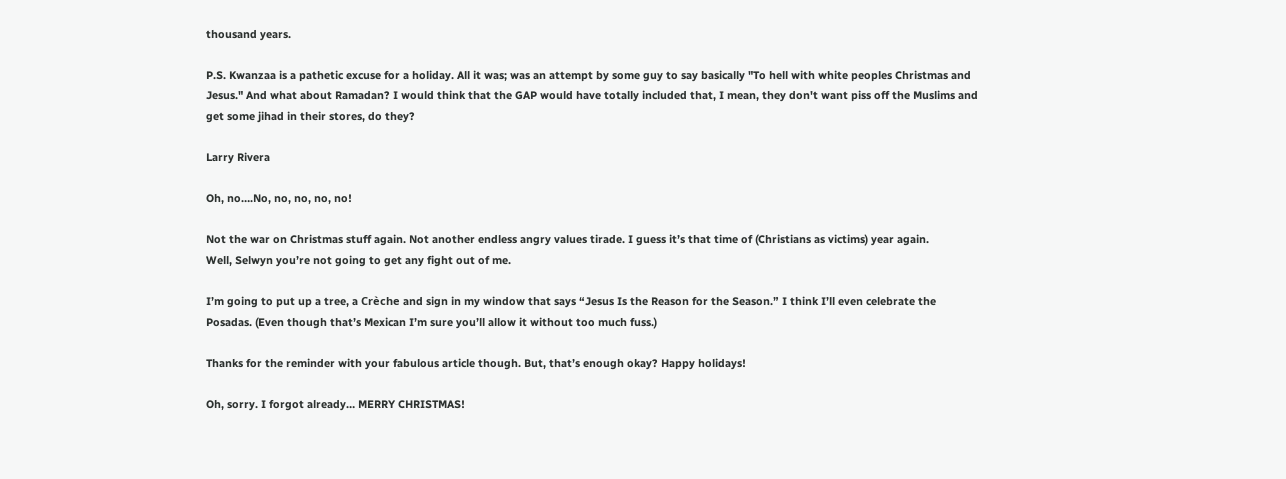thousand years.

P.S. Kwanzaa is a pathetic excuse for a holiday. All it was; was an attempt by some guy to say basically "To hell with white peoples Christmas and Jesus." And what about Ramadan? I would think that the GAP would have totally included that, I mean, they don't want piss off the Muslims and get some jihad in their stores, do they?

Larry Rivera

Oh, no….No, no, no, no, no!

Not the war on Christmas stuff again. Not another endless angry values tirade. I guess it’s that time of (Christians as victims) year again.
Well, Selwyn you’re not going to get any fight out of me.

I’m going to put up a tree, a Crèche and sign in my window that says “Jesus Is the Reason for the Season.” I think I’ll even celebrate the Posadas. (Even though that’s Mexican I’m sure you’ll allow it without too much fuss.)

Thanks for the reminder with your fabulous article though. But, that’s enough okay? Happy holidays!

Oh, sorry. I forgot already… MERRY CHRISTMAS!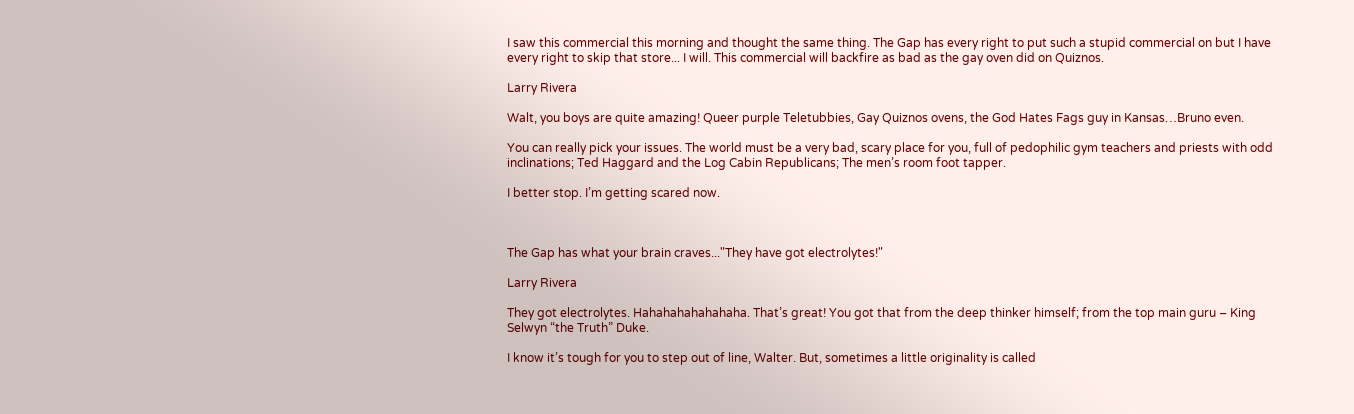I saw this commercial this morning and thought the same thing. The Gap has every right to put such a stupid commercial on but I have every right to skip that store... I will. This commercial will backfire as bad as the gay oven did on Quiznos.

Larry Rivera

Walt, you boys are quite amazing! Queer purple Teletubbies, Gay Quiznos ovens, the God Hates Fags guy in Kansas…Bruno even.

You can really pick your issues. The world must be a very bad, scary place for you, full of pedophilic gym teachers and priests with odd inclinations; Ted Haggard and the Log Cabin Republicans; The men’s room foot tapper.

I better stop. I’m getting scared now.



The Gap has what your brain craves..."They have got electrolytes!"

Larry Rivera

They got electrolytes. Hahahahahahahaha. That’s great! You got that from the deep thinker himself; from the top main guru – King Selwyn “the Truth” Duke.

I know it’s tough for you to step out of line, Walter. But, sometimes a little originality is called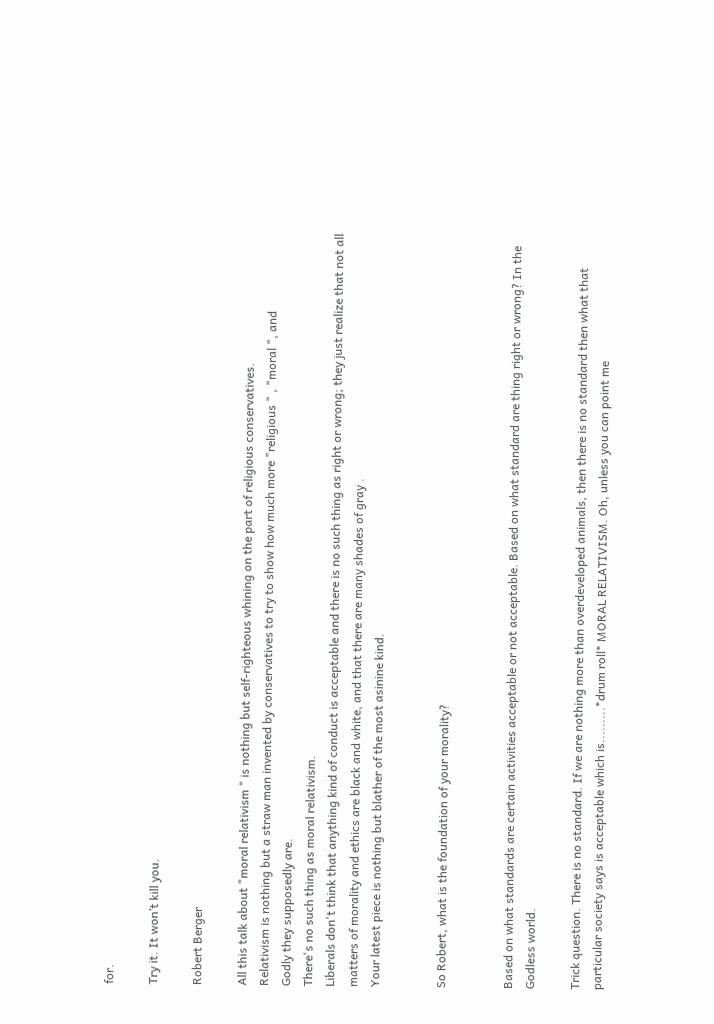for.

Try it. It won’t kill you.

Robert Berger

All this talk about "moral relativism " is nothing but self-righteous whining on the part of religious conservatives.
Relativism is nothing but a straw man invented by conservatives to try to show how much more "religious " , "moral ", and
Godly they supposedly are.
There's no such thing as moral relativism.
Liberals don't think that anything kind of conduct is acceptable and there is no such thing as right or wrong; they just realize that not all matters of morality and ethics are black and white, and that there are many shades of gray .
Your latest piece is nothing but blather of the most asinine kind.


So Robert, what is the foundation of your morality?


Based on what standards are certain activities acceptable or not acceptable. Based on what standard are thing right or wrong? In the Godless world.

Trick question. There is no standard. If we are nothing more than overdeveloped animals, then there is no standard then what that particular society says is acceptable which is.........*drum roll* MORAL RELATIVISM. Oh, unless you can point me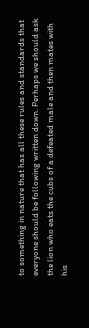to something in nature that has all these rules and standards that everyone should be following written down. Perhaps we should ask the lion who eats the cubs of a defeated male and then mates with his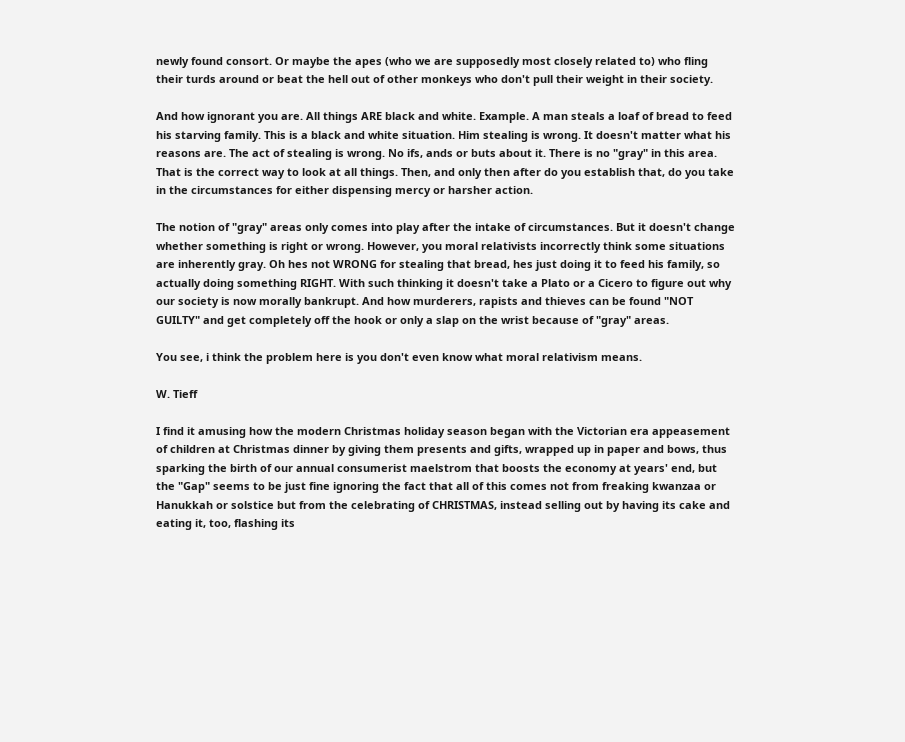newly found consort. Or maybe the apes (who we are supposedly most closely related to) who fling their turds around or beat the hell out of other monkeys who don't pull their weight in their society.

And how ignorant you are. All things ARE black and white. Example. A man steals a loaf of bread to feed his starving family. This is a black and white situation. Him stealing is wrong. It doesn't matter what his reasons are. The act of stealing is wrong. No ifs, ands or buts about it. There is no "gray" in this area. That is the correct way to look at all things. Then, and only then after do you establish that, do you take in the circumstances for either dispensing mercy or harsher action.

The notion of "gray" areas only comes into play after the intake of circumstances. But it doesn't change whether something is right or wrong. However, you moral relativists incorrectly think some situations are inherently gray. Oh hes not WRONG for stealing that bread, hes just doing it to feed his family, so actually doing something RIGHT. With such thinking it doesn't take a Plato or a Cicero to figure out why our society is now morally bankrupt. And how murderers, rapists and thieves can be found "NOT GUILTY" and get completely off the hook or only a slap on the wrist because of "gray" areas.

You see, i think the problem here is you don't even know what moral relativism means.

W. Tieff

I find it amusing how the modern Christmas holiday season began with the Victorian era appeasement of children at Christmas dinner by giving them presents and gifts, wrapped up in paper and bows, thus sparking the birth of our annual consumerist maelstrom that boosts the economy at years' end, but the "Gap" seems to be just fine ignoring the fact that all of this comes not from freaking kwanzaa or Hanukkah or solstice but from the celebrating of CHRISTMAS, instead selling out by having its cake and eating it, too, flashing its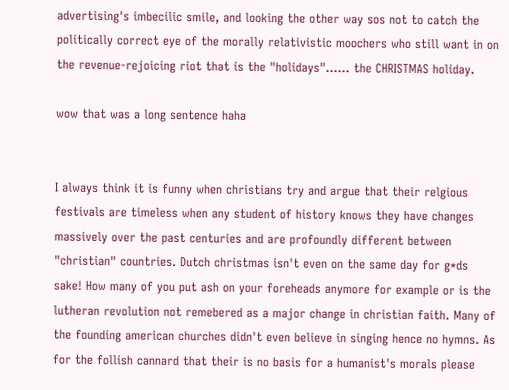advertising's imbecilic smile, and looking the other way sos not to catch the politically correct eye of the morally relativistic moochers who still want in on the revenue-rejoicing riot that is the "holidays"...... the CHRISTMAS holiday.

wow that was a long sentence haha


I always think it is funny when christians try and argue that their relgious festivals are timeless when any student of history knows they have changes massively over the past centuries and are profoundly different between "christian" countries. Dutch christmas isn't even on the same day for g*ds sake! How many of you put ash on your foreheads anymore for example or is the lutheran revolution not remebered as a major change in christian faith. Many of the founding american churches didn't even believe in singing hence no hymns. As for the follish cannard that their is no basis for a humanist's morals please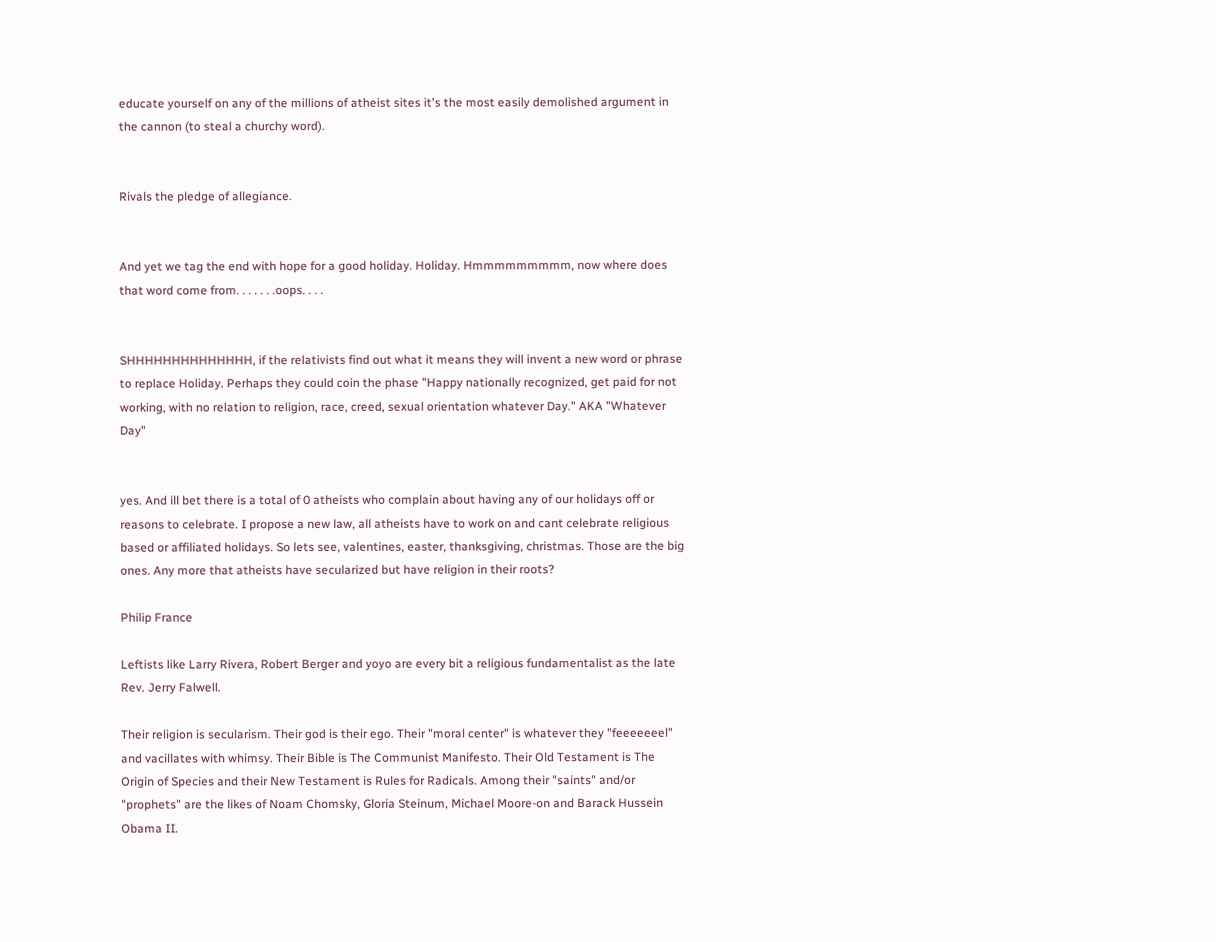educate yourself on any of the millions of atheist sites it's the most easily demolished argument in the cannon (to steal a churchy word).


Rivals the pledge of allegiance.


And yet we tag the end with hope for a good holiday. Holiday. Hmmmmmmmmm, now where does that word come from. . . . . . .oops. . . .


SHHHHHHHHHHHHHH, if the relativists find out what it means they will invent a new word or phrase to replace Holiday. Perhaps they could coin the phase "Happy nationally recognized, get paid for not working, with no relation to religion, race, creed, sexual orientation whatever Day." AKA "Whatever Day"


yes. And ill bet there is a total of 0 atheists who complain about having any of our holidays off or reasons to celebrate. I propose a new law, all atheists have to work on and cant celebrate religious based or affiliated holidays. So lets see, valentines, easter, thanksgiving, christmas. Those are the big ones. Any more that atheists have secularized but have religion in their roots?

Philip France

Leftists like Larry Rivera, Robert Berger and yoyo are every bit a religious fundamentalist as the late Rev. Jerry Falwell.

Their religion is secularism. Their god is their ego. Their "moral center" is whatever they "feeeeeeel" and vacillates with whimsy. Their Bible is The Communist Manifesto. Their Old Testament is The Origin of Species and their New Testament is Rules for Radicals. Among their "saints" and/or "prophets" are the likes of Noam Chomsky, Gloria Steinum, Michael Moore-on and Barack Hussein Obama II.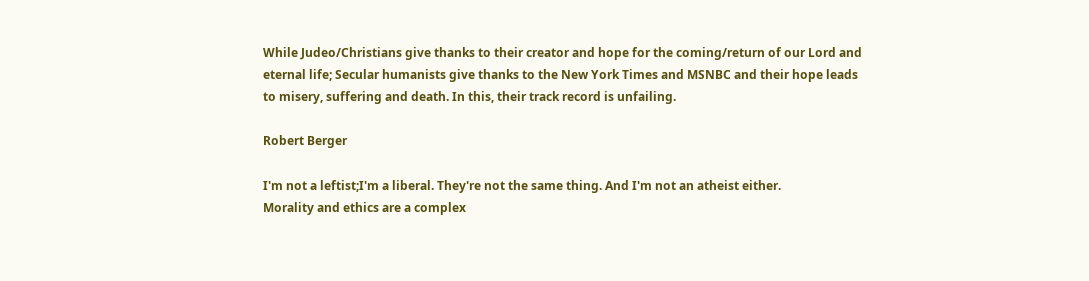While Judeo/Christians give thanks to their creator and hope for the coming/return of our Lord and eternal life; Secular humanists give thanks to the New York Times and MSNBC and their hope leads to misery, suffering and death. In this, their track record is unfailing.

Robert Berger

I'm not a leftist;I'm a liberal. They're not the same thing. And I'm not an atheist either.
Morality and ethics are a complex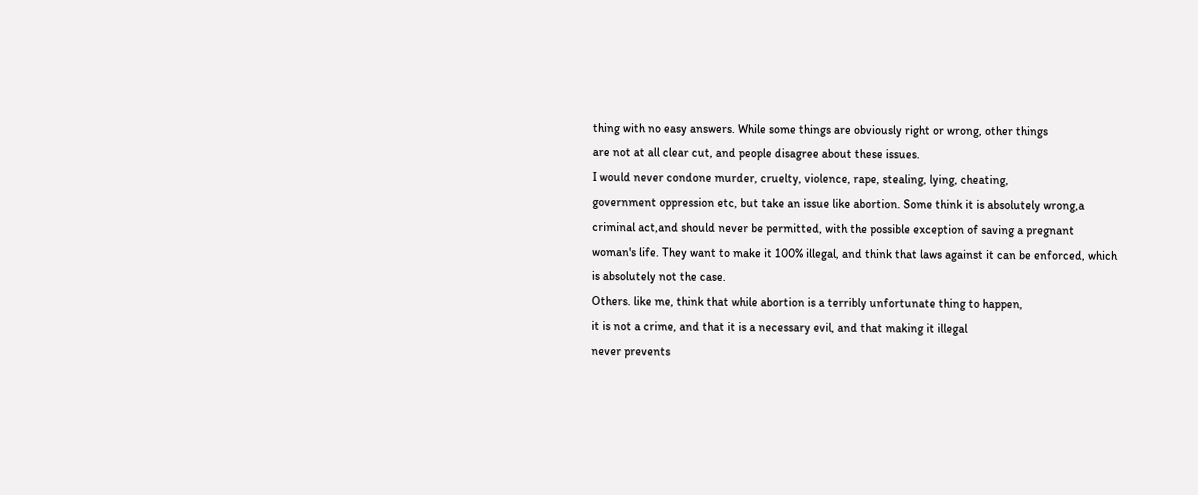thing with no easy answers. While some things are obviously right or wrong, other things
are not at all clear cut, and people disagree about these issues.
I would never condone murder, cruelty, violence, rape, stealing, lying, cheating,
government oppression etc, but take an issue like abortion. Some think it is absolutely wrong,a criminal act,and should never be permitted, with the possible exception of saving a pregnant woman's life. They want to make it 100% illegal, and think that laws against it can be enforced, which is absolutely not the case.
Others. like me, think that while abortion is a terribly unfortunate thing to happen,
it is not a crime, and that it is a necessary evil, and that making it illegal
never prevents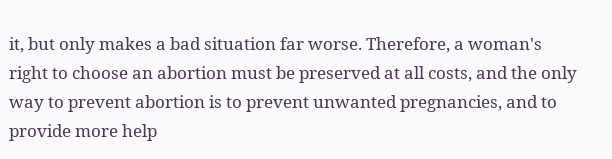it, but only makes a bad situation far worse. Therefore, a woman's right to choose an abortion must be preserved at all costs, and the only way to prevent abortion is to prevent unwanted pregnancies, and to provide more help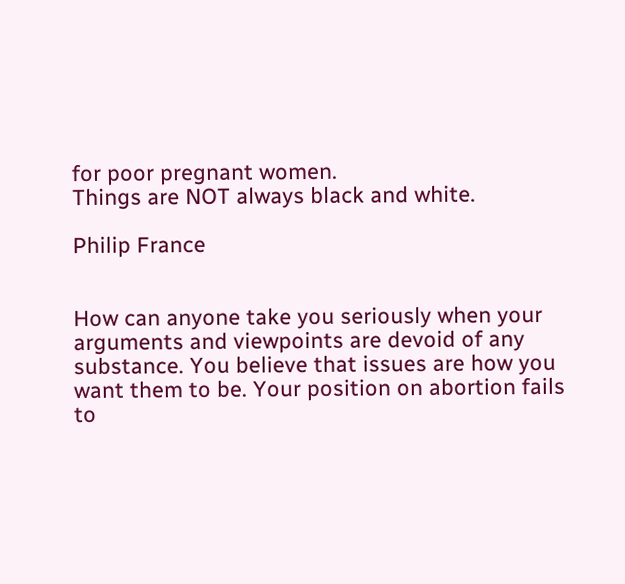for poor pregnant women.
Things are NOT always black and white.

Philip France


How can anyone take you seriously when your arguments and viewpoints are devoid of any substance. You believe that issues are how you want them to be. Your position on abortion fails to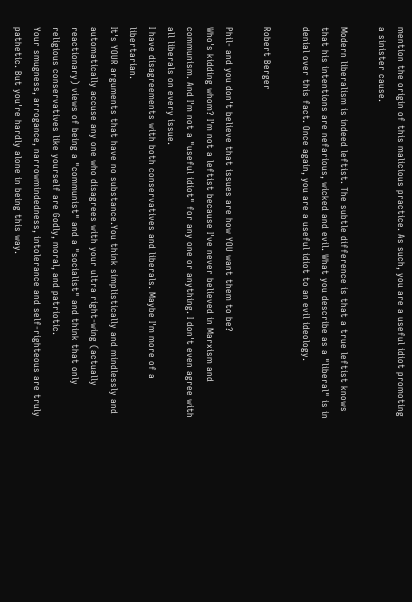mention the origin of this malicious practice. As such, you are a useful idiot promoting a sinister cause.

Modern liberalism is indeed leftist. The subtle difference is that a true leftist knows that his intentions are nefarious, wicked and evil. What you describe as a "liberal" is in denial over this fact. Once again, you are a useful idiot to an evil ideology.

Robert Berger

Phil- and you don't believe that issues are how YOU want them to be?
Who's kidding whom? I'm not a leftist because I've never believed in Marxism and communism. And I'm not a "useful idiot" for any one or anything. I don't even agree with all liberals on every issue.
I have disagreements with both conservatives and liberals. Maybe I'm more of a libertarian.
It's YOUR arguments that have no substance.You think simplistically and mindlessly and automatically accuse any one who disagrees with your ultra right-wing (actually reactionary) views of being a "communist" and a "socialist" and think that only religious conservatives like yourself are Godly, moral, and patriotic.
Your smugness, arrogance, narrowmindedness, intolerance and self-righteous are truly pathetic. But you're hardly alone in being this way.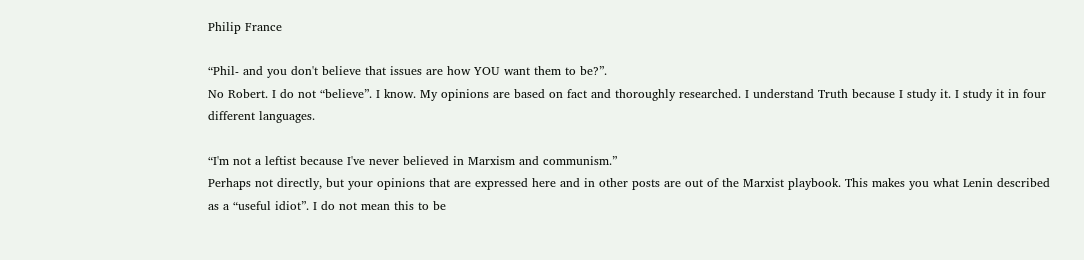Philip France

“Phil- and you don't believe that issues are how YOU want them to be?”.
No Robert. I do not “believe”. I know. My opinions are based on fact and thoroughly researched. I understand Truth because I study it. I study it in four different languages.

“I'm not a leftist because I've never believed in Marxism and communism.”
Perhaps not directly, but your opinions that are expressed here and in other posts are out of the Marxist playbook. This makes you what Lenin described as a “useful idiot”. I do not mean this to be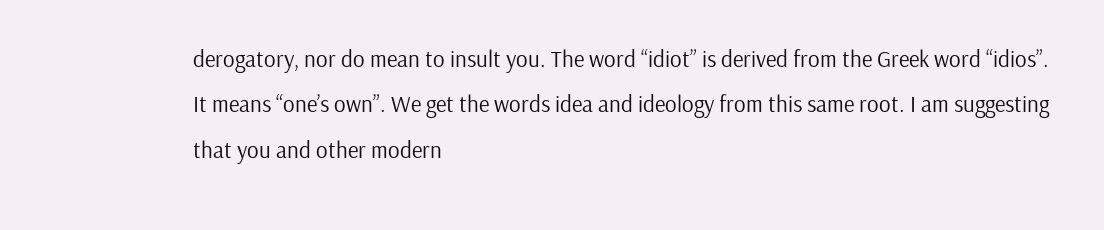derogatory, nor do mean to insult you. The word “idiot” is derived from the Greek word “idios”. It means “one’s own”. We get the words idea and ideology from this same root. I am suggesting that you and other modern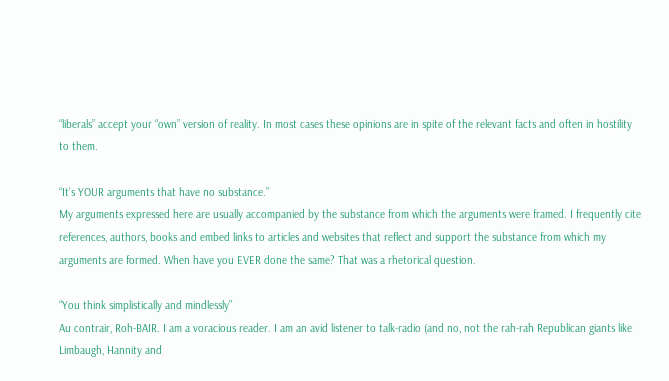“liberals” accept your “own” version of reality. In most cases these opinions are in spite of the relevant facts and often in hostility to them.

“It's YOUR arguments that have no substance.”
My arguments expressed here are usually accompanied by the substance from which the arguments were framed. I frequently cite references, authors, books and embed links to articles and websites that reflect and support the substance from which my arguments are formed. When have you EVER done the same? That was a rhetorical question.

“You think simplistically and mindlessly”
Au contrair, Roh-BAIR. I am a voracious reader. I am an avid listener to talk-radio (and no, not the rah-rah Republican giants like Limbaugh, Hannity and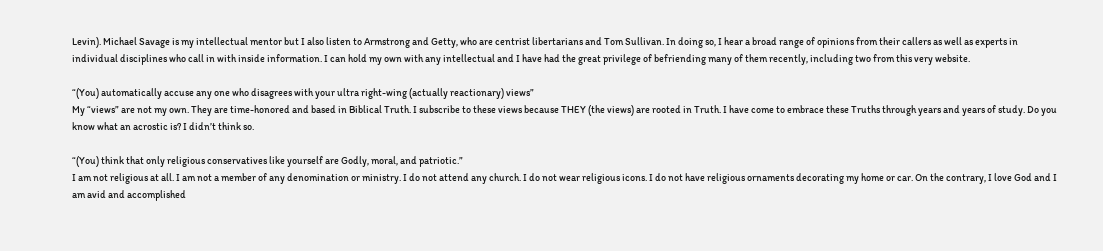Levin). Michael Savage is my intellectual mentor but I also listen to Armstrong and Getty, who are centrist libertarians and Tom Sullivan. In doing so, I hear a broad range of opinions from their callers as well as experts in individual disciplines who call in with inside information. I can hold my own with any intellectual and I have had the great privilege of befriending many of them recently, including two from this very website.

“(You) automatically accuse any one who disagrees with your ultra right-wing (actually reactionary) views”
My “views” are not my own. They are time-honored and based in Biblical Truth. I subscribe to these views because THEY (the views) are rooted in Truth. I have come to embrace these Truths through years and years of study. Do you know what an acrostic is? I didn’t think so.

“(You) think that only religious conservatives like yourself are Godly, moral, and patriotic.”
I am not religious at all. I am not a member of any denomination or ministry. I do not attend any church. I do not wear religious icons. I do not have religious ornaments decorating my home or car. On the contrary, I love God and I am avid and accomplished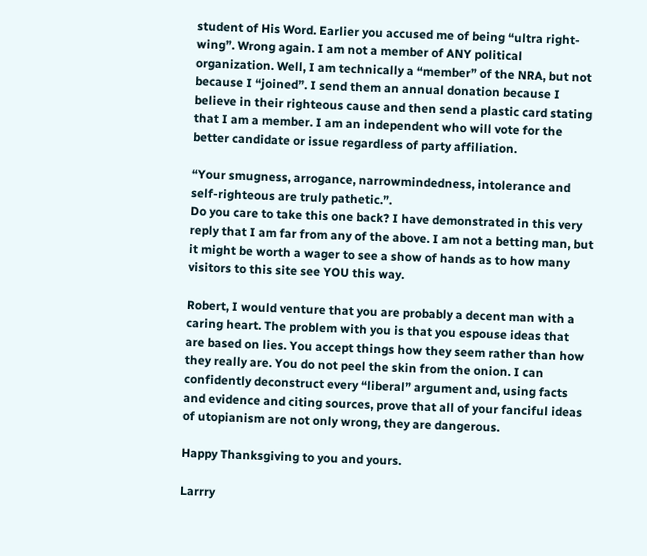student of His Word. Earlier you accused me of being “ultra right-wing”. Wrong again. I am not a member of ANY political organization. Well, I am technically a “member” of the NRA, but not because I “joined”. I send them an annual donation because I believe in their righteous cause and then send a plastic card stating that I am a member. I am an independent who will vote for the better candidate or issue regardless of party affiliation.

“Your smugness, arrogance, narrowmindedness, intolerance and self-righteous are truly pathetic.”.
Do you care to take this one back? I have demonstrated in this very reply that I am far from any of the above. I am not a betting man, but it might be worth a wager to see a show of hands as to how many visitors to this site see YOU this way.

Robert, I would venture that you are probably a decent man with a caring heart. The problem with you is that you espouse ideas that are based on lies. You accept things how they seem rather than how they really are. You do not peel the skin from the onion. I can confidently deconstruct every “liberal” argument and, using facts and evidence and citing sources, prove that all of your fanciful ideas of utopianism are not only wrong, they are dangerous.

Happy Thanksgiving to you and yours.

Larrry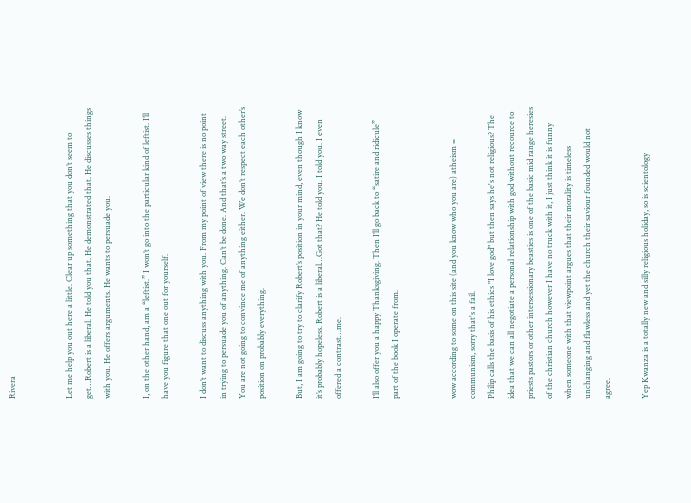Rivera


Let me help you out here a little. Clear up something that you don’t seem to get…Robert is a liberal. He told you that. He demonstrated that. He discusses things with you. He offers arguments. He wants to persuade you.

I, on the other hand, am a “leftist.” I won’t go into the particular kind of leftist. I’ll have you figure that one out for yourself.

I don’t want to discuss anything with you. From my point of view there is no point in trying to persuade you of anything. Can’t be done. And that’s a two way street. You are not going to convince me of anything either. We don’t respect each other’s position on probably everything.

But, I am going to try to clarify Robert’s position in your mind, even though I know it’s probably hopeless. Robert is a liberal…Got that? He told you. I told you. I even offered a contrast…me.

I’ll also offer you a happy Thanksgiving. Then I’ll go back to “satire and ridicule” part of the book I operate from.


wow according to some on this site (and you know who you are) atheism = communism, sorry that's a fail.
Philip calls the basis of his ethics "I love god" but then says he's not religious? The idea that we can all negotiate a personal relationship with god without recource to priests pastors or other intersessionary beasties is one of the basic mid range heresies of the christian church however I have no truck with it, I just think it is funny when someone with that viewpoint argues that their morality is timeless unchanging and flawless and yet the church their saviour founded would not agree.

Yep Kwanza is a totally new and silly religious holiday, so is scientology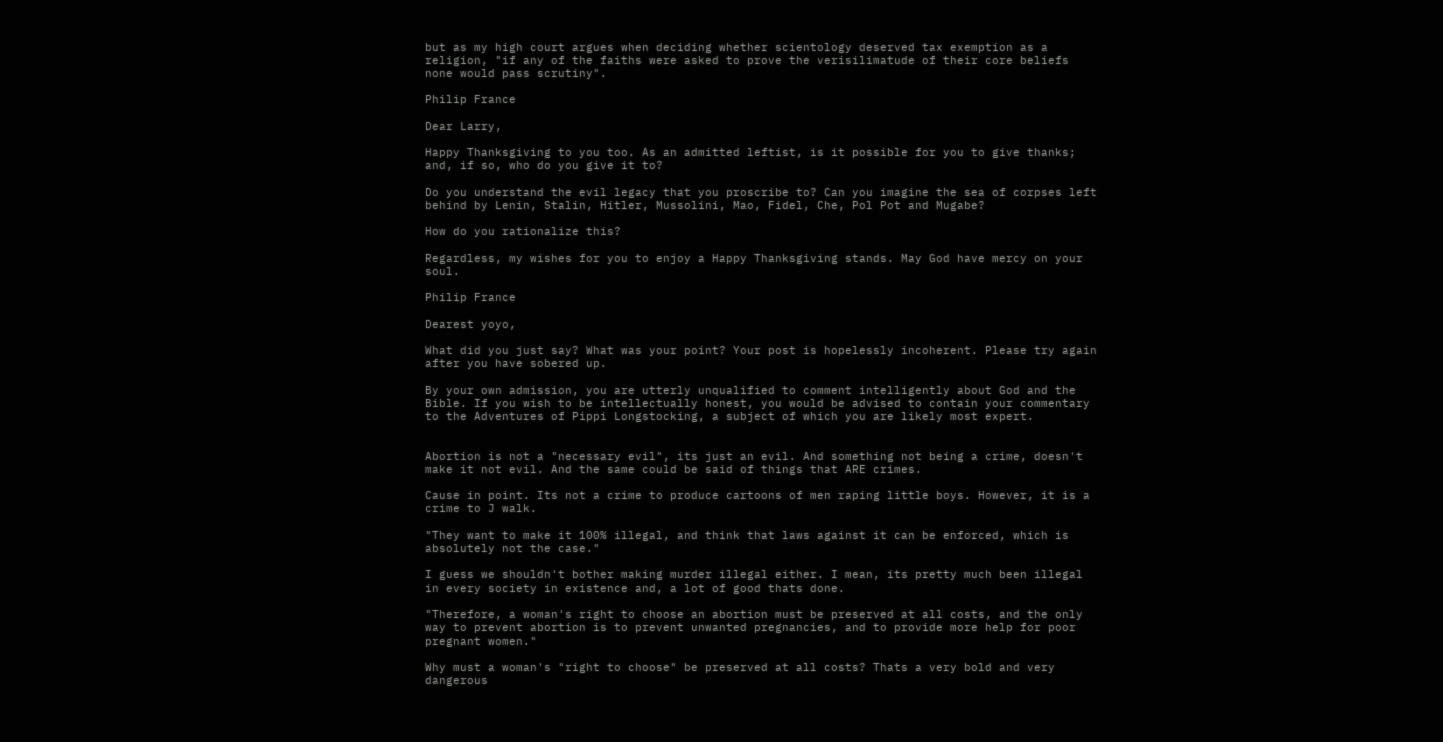but as my high court argues when deciding whether scientology deserved tax exemption as a religion, "if any of the faiths were asked to prove the verisilimatude of their core beliefs none would pass scrutiny".

Philip France

Dear Larry,

Happy Thanksgiving to you too. As an admitted leftist, is it possible for you to give thanks; and, if so, who do you give it to?

Do you understand the evil legacy that you proscribe to? Can you imagine the sea of corpses left behind by Lenin, Stalin, Hitler, Mussolini, Mao, Fidel, Che, Pol Pot and Mugabe?

How do you rationalize this?

Regardless, my wishes for you to enjoy a Happy Thanksgiving stands. May God have mercy on your soul.

Philip France

Dearest yoyo,

What did you just say? What was your point? Your post is hopelessly incoherent. Please try again after you have sobered up.

By your own admission, you are utterly unqualified to comment intelligently about God and the Bible. If you wish to be intellectually honest, you would be advised to contain your commentary to the Adventures of Pippi Longstocking, a subject of which you are likely most expert.


Abortion is not a "necessary evil", its just an evil. And something not being a crime, doesn't make it not evil. And the same could be said of things that ARE crimes.

Cause in point. Its not a crime to produce cartoons of men raping little boys. However, it is a crime to J walk.

"They want to make it 100% illegal, and think that laws against it can be enforced, which is absolutely not the case."

I guess we shouldn't bother making murder illegal either. I mean, its pretty much been illegal in every society in existence and, a lot of good thats done.

"Therefore, a woman's right to choose an abortion must be preserved at all costs, and the only way to prevent abortion is to prevent unwanted pregnancies, and to provide more help for poor pregnant women."

Why must a woman's "right to choose" be preserved at all costs? Thats a very bold and very dangerous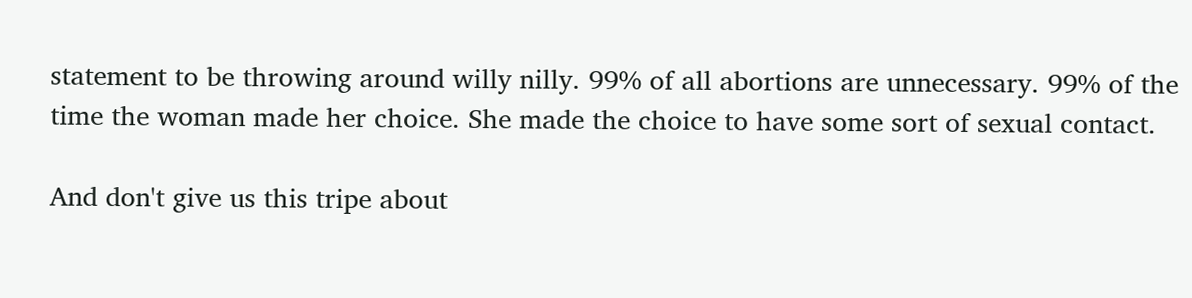statement to be throwing around willy nilly. 99% of all abortions are unnecessary. 99% of the time the woman made her choice. She made the choice to have some sort of sexual contact.

And don't give us this tripe about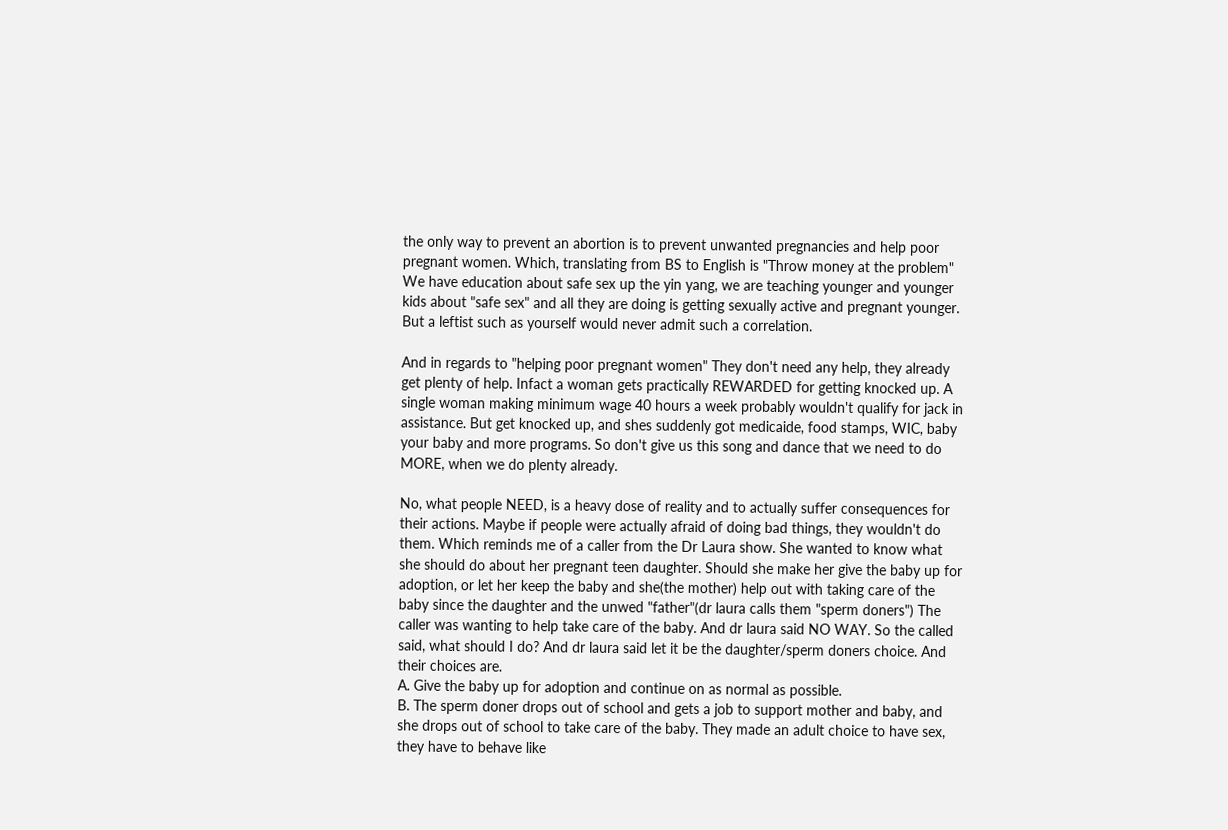the only way to prevent an abortion is to prevent unwanted pregnancies and help poor pregnant women. Which, translating from BS to English is "Throw money at the problem" We have education about safe sex up the yin yang, we are teaching younger and younger kids about "safe sex" and all they are doing is getting sexually active and pregnant younger. But a leftist such as yourself would never admit such a correlation.

And in regards to "helping poor pregnant women" They don't need any help, they already get plenty of help. Infact a woman gets practically REWARDED for getting knocked up. A single woman making minimum wage 40 hours a week probably wouldn't qualify for jack in assistance. But get knocked up, and shes suddenly got medicaide, food stamps, WIC, baby your baby and more programs. So don't give us this song and dance that we need to do MORE, when we do plenty already.

No, what people NEED, is a heavy dose of reality and to actually suffer consequences for their actions. Maybe if people were actually afraid of doing bad things, they wouldn't do them. Which reminds me of a caller from the Dr Laura show. She wanted to know what she should do about her pregnant teen daughter. Should she make her give the baby up for adoption, or let her keep the baby and she(the mother) help out with taking care of the baby since the daughter and the unwed "father"(dr laura calls them "sperm doners") The caller was wanting to help take care of the baby. And dr laura said NO WAY. So the called said, what should I do? And dr laura said let it be the daughter/sperm doners choice. And their choices are.
A. Give the baby up for adoption and continue on as normal as possible.
B. The sperm doner drops out of school and gets a job to support mother and baby, and she drops out of school to take care of the baby. They made an adult choice to have sex, they have to behave like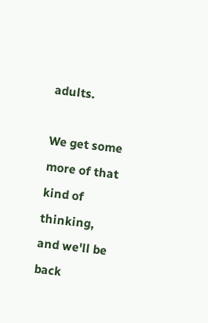adults.

We get some more of that kind of thinking, and we'll be back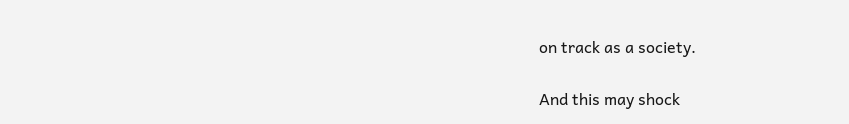on track as a society.

And this may shock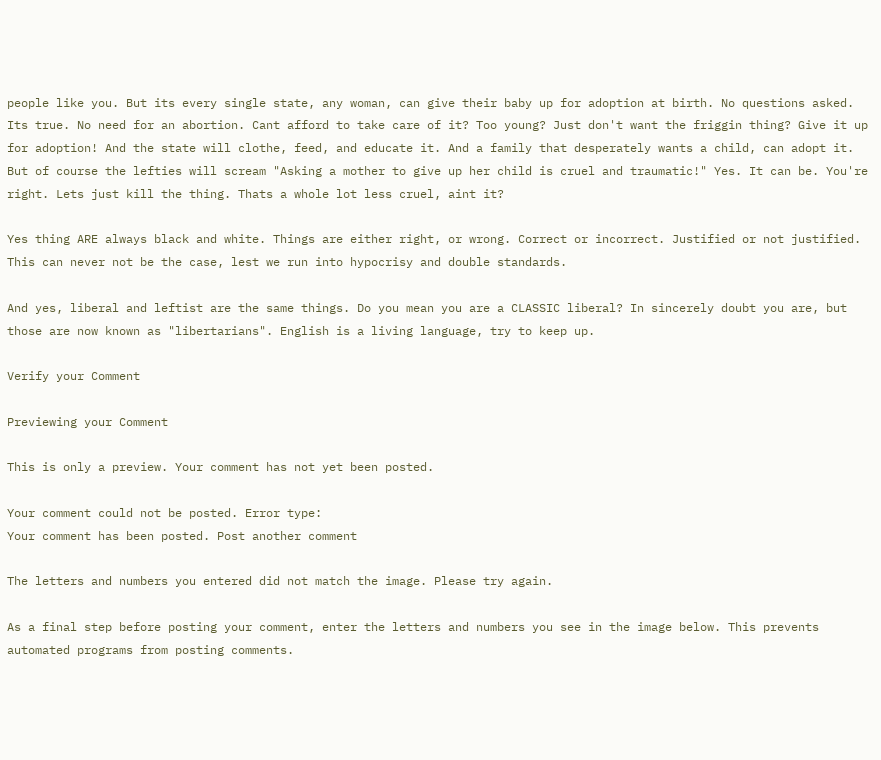people like you. But its every single state, any woman, can give their baby up for adoption at birth. No questions asked. Its true. No need for an abortion. Cant afford to take care of it? Too young? Just don't want the friggin thing? Give it up for adoption! And the state will clothe, feed, and educate it. And a family that desperately wants a child, can adopt it. But of course the lefties will scream "Asking a mother to give up her child is cruel and traumatic!" Yes. It can be. You're right. Lets just kill the thing. Thats a whole lot less cruel, aint it?

Yes thing ARE always black and white. Things are either right, or wrong. Correct or incorrect. Justified or not justified. This can never not be the case, lest we run into hypocrisy and double standards.

And yes, liberal and leftist are the same things. Do you mean you are a CLASSIC liberal? In sincerely doubt you are, but those are now known as "libertarians". English is a living language, try to keep up.

Verify your Comment

Previewing your Comment

This is only a preview. Your comment has not yet been posted.

Your comment could not be posted. Error type:
Your comment has been posted. Post another comment

The letters and numbers you entered did not match the image. Please try again.

As a final step before posting your comment, enter the letters and numbers you see in the image below. This prevents automated programs from posting comments.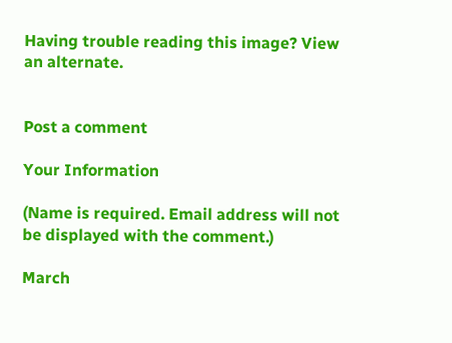Having trouble reading this image? View an alternate.


Post a comment

Your Information

(Name is required. Email address will not be displayed with the comment.)

March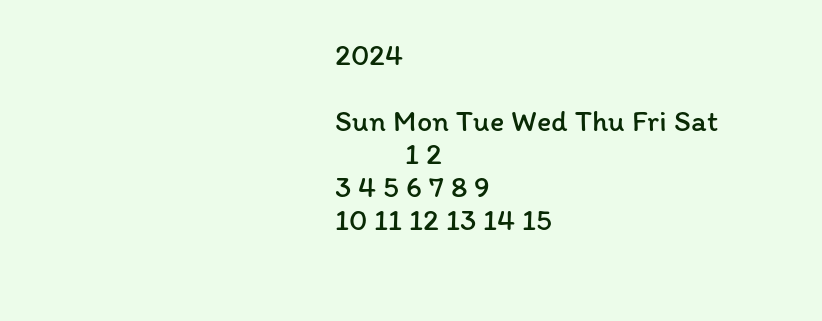2024

Sun Mon Tue Wed Thu Fri Sat
          1 2
3 4 5 6 7 8 9
10 11 12 13 14 15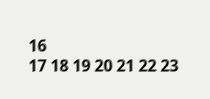16
17 18 19 20 21 22 23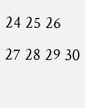24 25 26 27 28 29 30